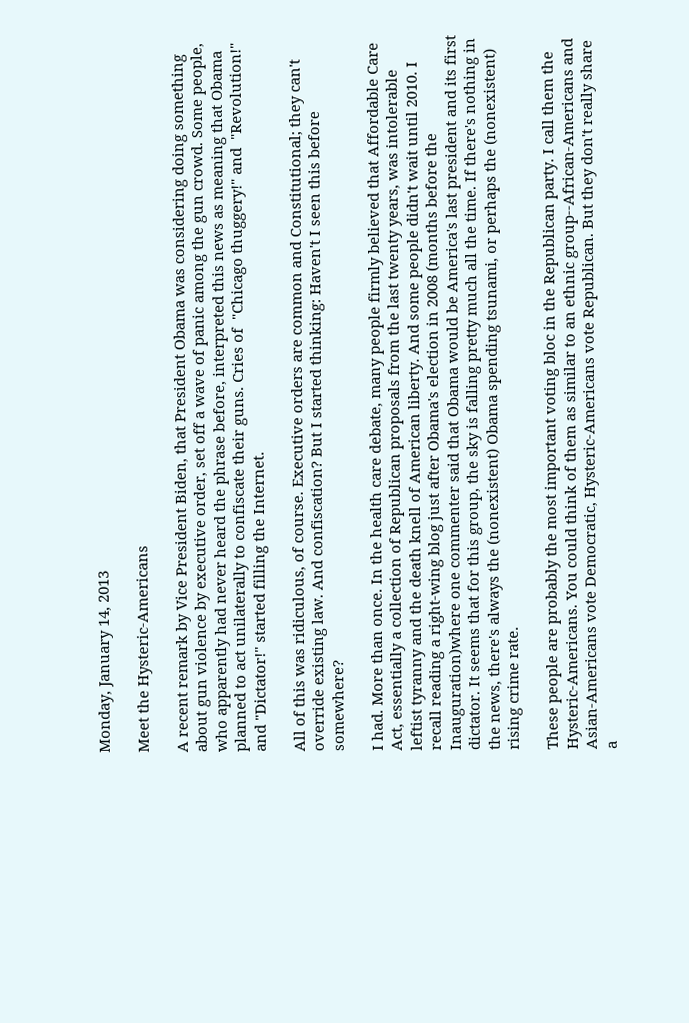Monday, January 14, 2013

Meet the Hysteric-Americans

A recent remark by Vice President Biden, that President Obama was considering doing something about gun violence by executive order, set off a wave of panic among the gun crowd. Some people, who apparently had never heard the phrase before, interpreted this news as meaning that Obama planned to act unilaterally to confiscate their guns. Cries of  "Chicago thuggery!" and  "Revolution!" and "Dictator!" started filling the Internet.

All of this was ridiculous, of course. Executive orders are common and Constitutional; they can't override existing law. And confiscation? But I started thinking: Haven't I seen this before somewhere?

I had. More than once. In the health care debate, many people firmly believed that Affordable Care Act, essentially a collection of Republican proposals from the last twenty years, was intolerable leftist tyranny and the death knell of American liberty. And some people didn't wait until 2010. I recall reading a right-wing blog just after Obama's election in 2008 (months before the Inauguration)where one commenter said that Obama would be America's last president and its first dictator. It seems that for this group, the sky is falling pretty much all the time. If there's nothing in the news, there's always the (nonexistent) Obama spending tsunami, or perhaps the (nonexistent) rising crime rate.

These people are probably the most important voting bloc in the Republican party. I call them the Hysteric-Americans. You could think of them as similar to an ethnic group--African-Americans and Asian-Americans vote Democratic, Hysteric-Americans vote Republican. But they don't really share a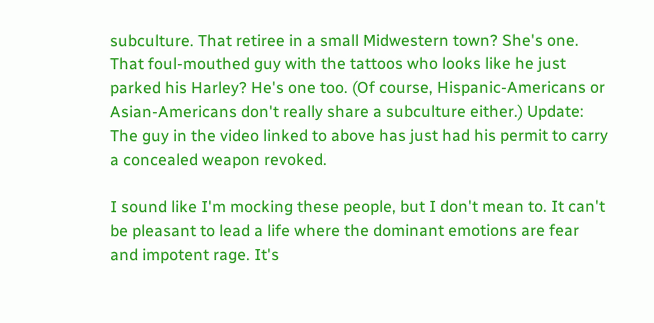subculture. That retiree in a small Midwestern town? She's one. That foul-mouthed guy with the tattoos who looks like he just parked his Harley? He's one too. (Of course, Hispanic-Americans or Asian-Americans don't really share a subculture either.) Update: The guy in the video linked to above has just had his permit to carry a concealed weapon revoked.

I sound like I'm mocking these people, but I don't mean to. It can't be pleasant to lead a life where the dominant emotions are fear and impotent rage. It's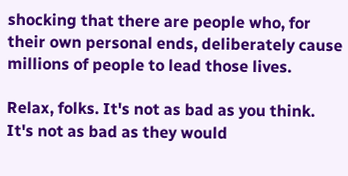shocking that there are people who, for their own personal ends, deliberately cause millions of people to lead those lives.

Relax, folks. It's not as bad as you think. It's not as bad as they would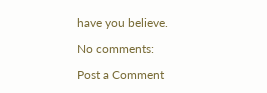have you believe.

No comments:

Post a Comment